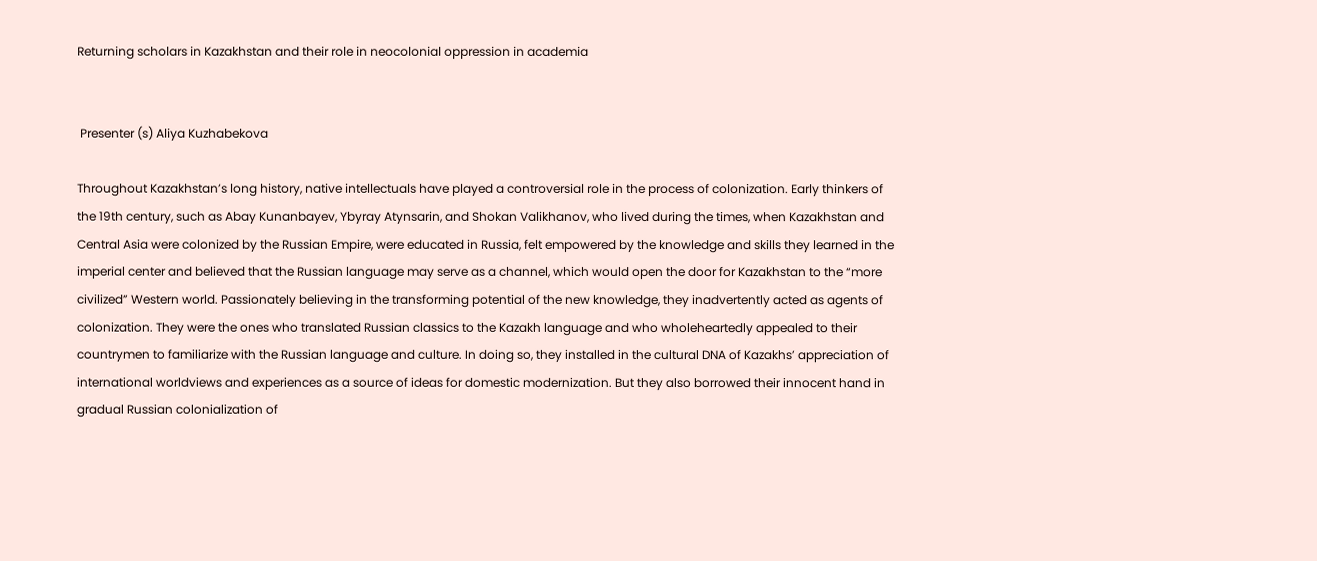Returning scholars in Kazakhstan and their role in neocolonial oppression in academia


 Presenter (s) Aliya Kuzhabekova

Throughout Kazakhstan’s long history, native intellectuals have played a controversial role in the process of colonization. Early thinkers of the 19th century, such as Abay Kunanbayev, Ybyray Atynsarin, and Shokan Valikhanov, who lived during the times, when Kazakhstan and Central Asia were colonized by the Russian Empire, were educated in Russia, felt empowered by the knowledge and skills they learned in the imperial center and believed that the Russian language may serve as a channel, which would open the door for Kazakhstan to the “more civilized” Western world. Passionately believing in the transforming potential of the new knowledge, they inadvertently acted as agents of colonization. They were the ones who translated Russian classics to the Kazakh language and who wholeheartedly appealed to their countrymen to familiarize with the Russian language and culture. In doing so, they installed in the cultural DNA of Kazakhs’ appreciation of international worldviews and experiences as a source of ideas for domestic modernization. But they also borrowed their innocent hand in gradual Russian colonialization of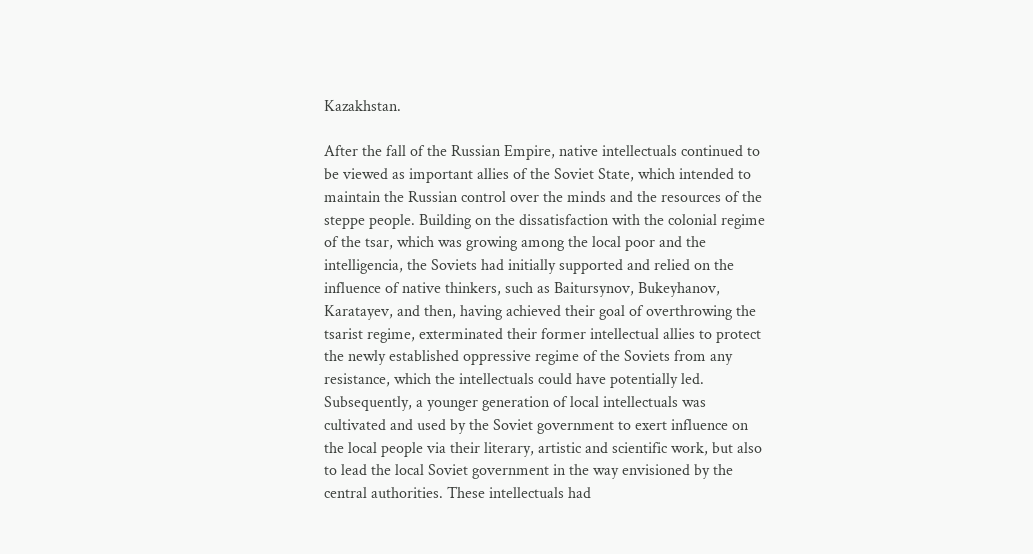Kazakhstan.

After the fall of the Russian Empire, native intellectuals continued to be viewed as important allies of the Soviet State, which intended to maintain the Russian control over the minds and the resources of the steppe people. Building on the dissatisfaction with the colonial regime of the tsar, which was growing among the local poor and the intelligencia, the Soviets had initially supported and relied on the influence of native thinkers, such as Baitursynov, Bukeyhanov, Karatayev, and then, having achieved their goal of overthrowing the tsarist regime, exterminated their former intellectual allies to protect the newly established oppressive regime of the Soviets from any resistance, which the intellectuals could have potentially led. Subsequently, a younger generation of local intellectuals was cultivated and used by the Soviet government to exert influence on the local people via their literary, artistic and scientific work, but also to lead the local Soviet government in the way envisioned by the central authorities. These intellectuals had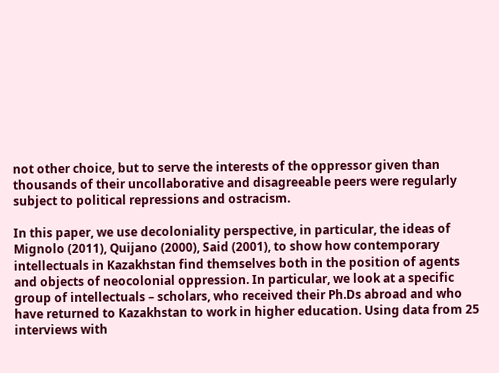not other choice, but to serve the interests of the oppressor given than thousands of their uncollaborative and disagreeable peers were regularly subject to political repressions and ostracism.

In this paper, we use decoloniality perspective, in particular, the ideas of Mignolo (2011), Quijano (2000), Said (2001), to show how contemporary intellectuals in Kazakhstan find themselves both in the position of agents and objects of neocolonial oppression. In particular, we look at a specific group of intellectuals – scholars, who received their Ph.Ds abroad and who have returned to Kazakhstan to work in higher education. Using data from 25 interviews with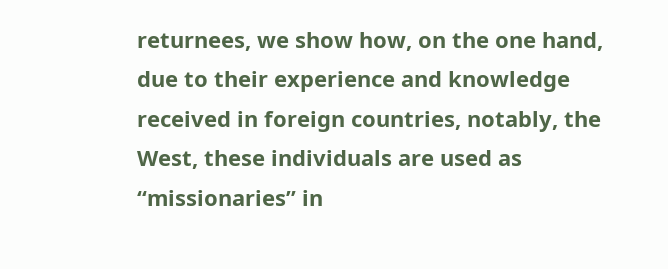returnees, we show how, on the one hand, due to their experience and knowledge received in foreign countries, notably, the West, these individuals are used as “missionaries” in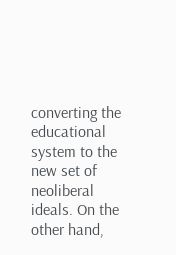converting the educational system to the new set of neoliberal ideals. On the other hand,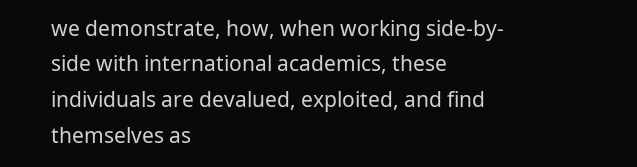we demonstrate, how, when working side-by-side with international academics, these individuals are devalued, exploited, and find themselves as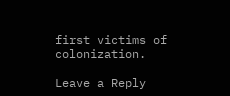first victims of colonization.

Leave a Reply